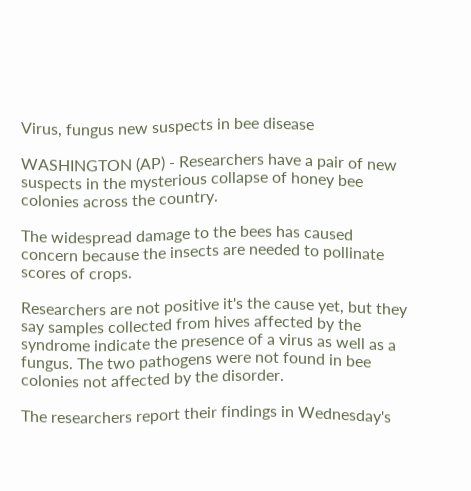Virus, fungus new suspects in bee disease

WASHINGTON (AP) - Researchers have a pair of new suspects in the mysterious collapse of honey bee colonies across the country.

The widespread damage to the bees has caused concern because the insects are needed to pollinate scores of crops.

Researchers are not positive it's the cause yet, but they say samples collected from hives affected by the syndrome indicate the presence of a virus as well as a fungus. The two pathogens were not found in bee colonies not affected by the disorder.

The researchers report their findings in Wednesday's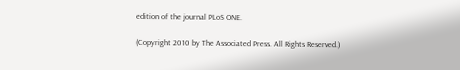edition of the journal PLoS ONE.

(Copyright 2010 by The Associated Press. All Rights Reserved.)